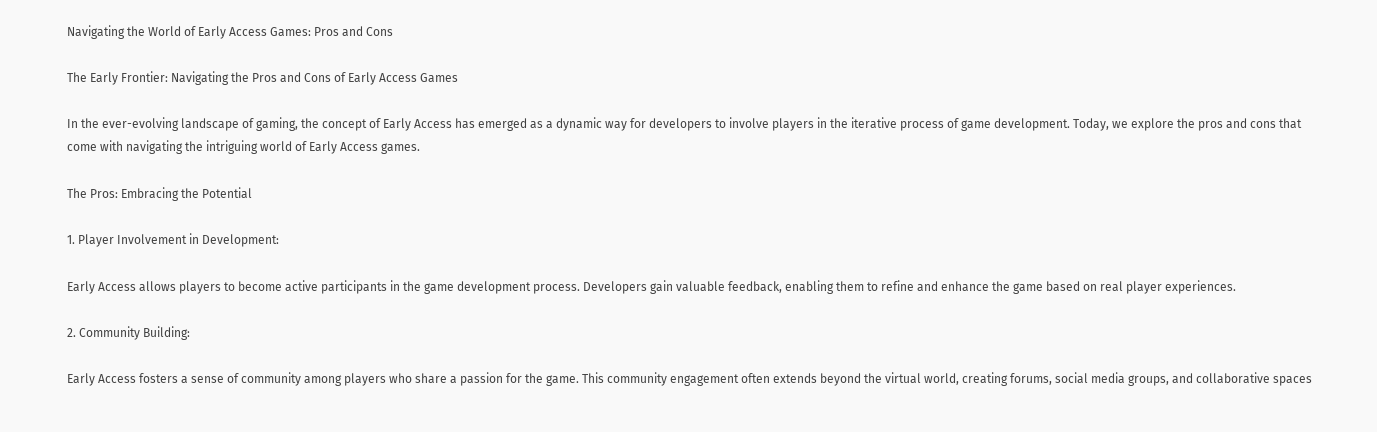Navigating the World of Early Access Games: Pros and Cons

The Early Frontier: Navigating the Pros and Cons of Early Access Games

In the ever-evolving landscape of gaming, the concept of Early Access has emerged as a dynamic way for developers to involve players in the iterative process of game development. Today, we explore the pros and cons that come with navigating the intriguing world of Early Access games.

The Pros: Embracing the Potential

1. Player Involvement in Development:

Early Access allows players to become active participants in the game development process. Developers gain valuable feedback, enabling them to refine and enhance the game based on real player experiences.

2. Community Building:

Early Access fosters a sense of community among players who share a passion for the game. This community engagement often extends beyond the virtual world, creating forums, social media groups, and collaborative spaces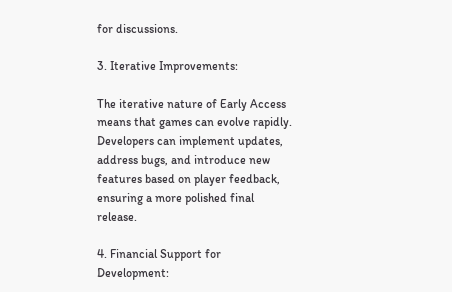for discussions.

3. Iterative Improvements:

The iterative nature of Early Access means that games can evolve rapidly. Developers can implement updates, address bugs, and introduce new features based on player feedback, ensuring a more polished final release.

4. Financial Support for Development: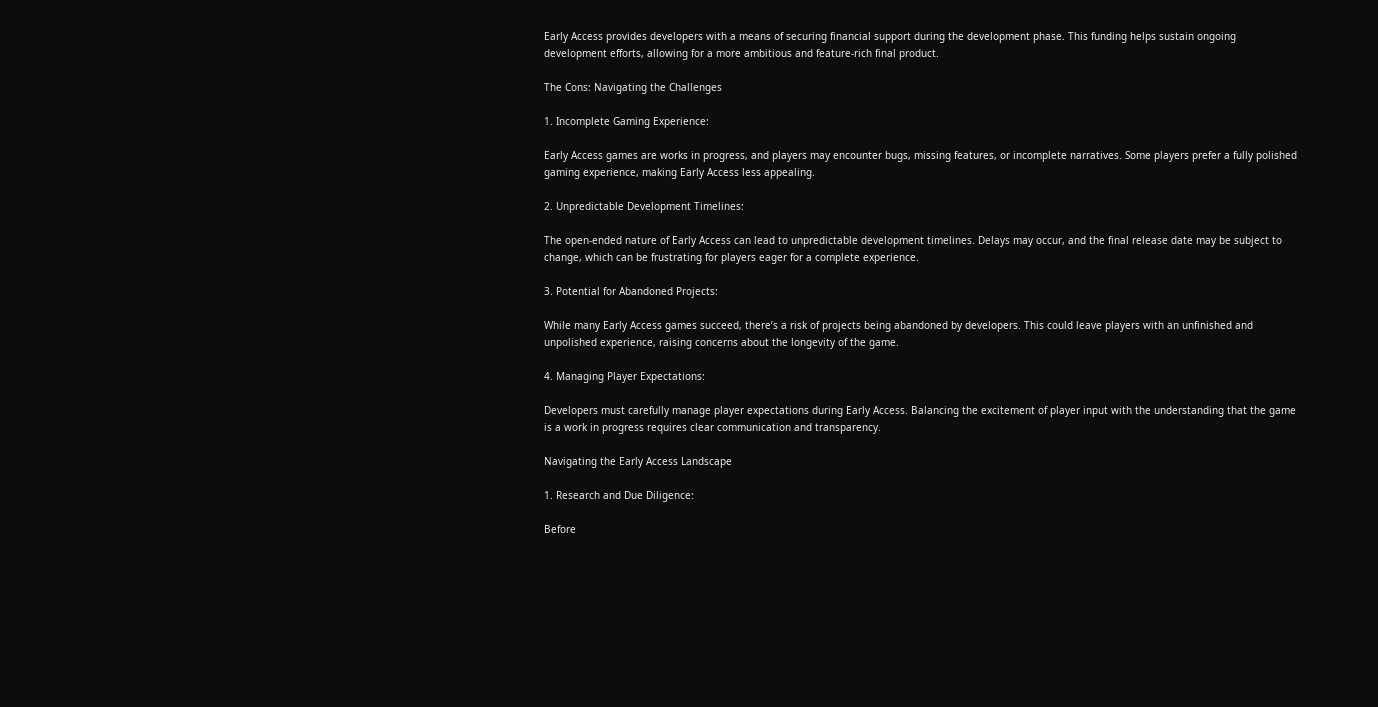Early Access provides developers with a means of securing financial support during the development phase. This funding helps sustain ongoing development efforts, allowing for a more ambitious and feature-rich final product.

The Cons: Navigating the Challenges

1. Incomplete Gaming Experience:

Early Access games are works in progress, and players may encounter bugs, missing features, or incomplete narratives. Some players prefer a fully polished gaming experience, making Early Access less appealing.

2. Unpredictable Development Timelines:

The open-ended nature of Early Access can lead to unpredictable development timelines. Delays may occur, and the final release date may be subject to change, which can be frustrating for players eager for a complete experience.

3. Potential for Abandoned Projects:

While many Early Access games succeed, there’s a risk of projects being abandoned by developers. This could leave players with an unfinished and unpolished experience, raising concerns about the longevity of the game.

4. Managing Player Expectations:

Developers must carefully manage player expectations during Early Access. Balancing the excitement of player input with the understanding that the game is a work in progress requires clear communication and transparency.

Navigating the Early Access Landscape

1. Research and Due Diligence:

Before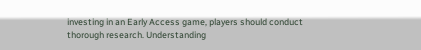investing in an Early Access game, players should conduct thorough research. Understanding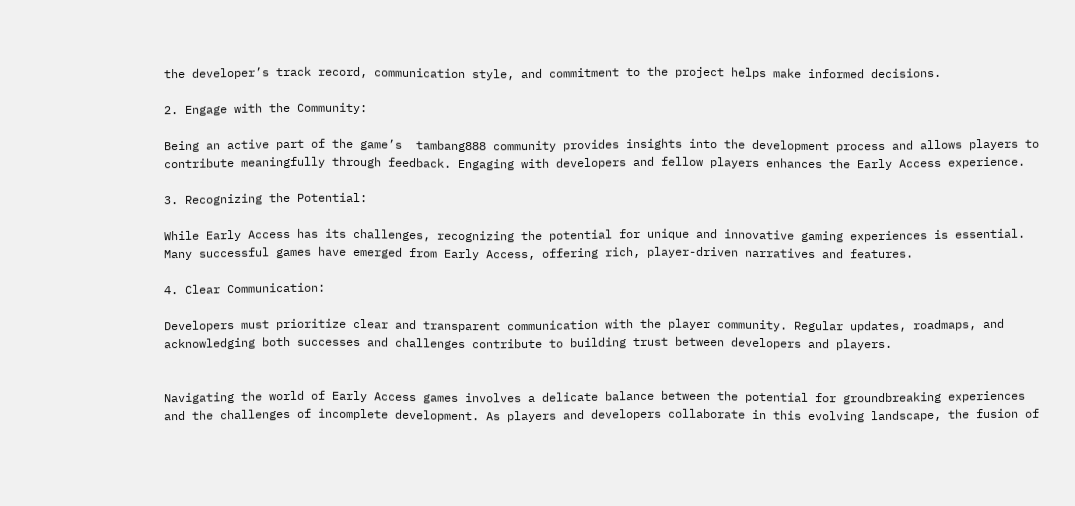the developer’s track record, communication style, and commitment to the project helps make informed decisions.

2. Engage with the Community:

Being an active part of the game’s  tambang888 community provides insights into the development process and allows players to contribute meaningfully through feedback. Engaging with developers and fellow players enhances the Early Access experience.

3. Recognizing the Potential:

While Early Access has its challenges, recognizing the potential for unique and innovative gaming experiences is essential. Many successful games have emerged from Early Access, offering rich, player-driven narratives and features.

4. Clear Communication:

Developers must prioritize clear and transparent communication with the player community. Regular updates, roadmaps, and acknowledging both successes and challenges contribute to building trust between developers and players.


Navigating the world of Early Access games involves a delicate balance between the potential for groundbreaking experiences and the challenges of incomplete development. As players and developers collaborate in this evolving landscape, the fusion of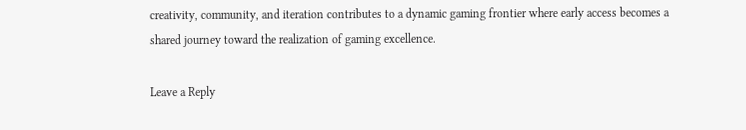creativity, community, and iteration contributes to a dynamic gaming frontier where early access becomes a shared journey toward the realization of gaming excellence.

Leave a Reply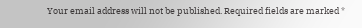Your email address will not be published. Required fields are marked *